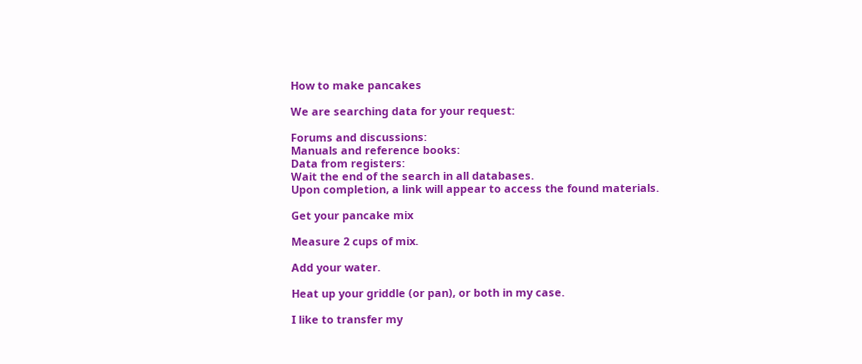How to make pancakes

We are searching data for your request:

Forums and discussions:
Manuals and reference books:
Data from registers:
Wait the end of the search in all databases.
Upon completion, a link will appear to access the found materials.

Get your pancake mix

Measure 2 cups of mix.

Add your water.

Heat up your griddle (or pan), or both in my case.

I like to transfer my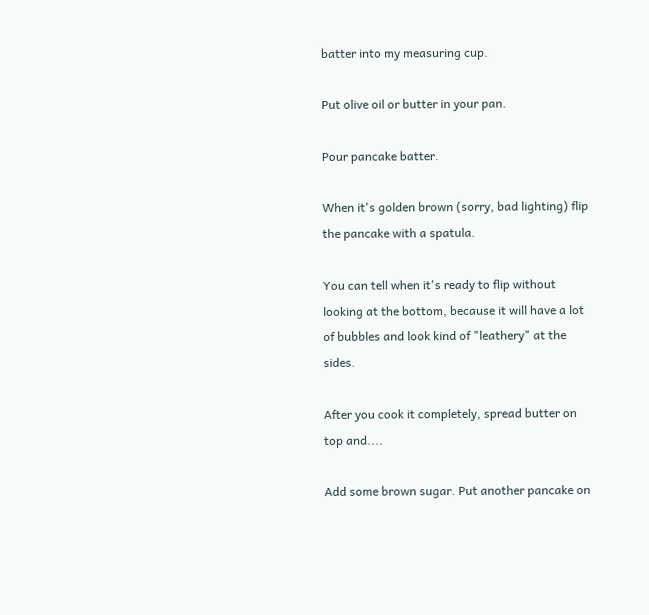batter into my measuring cup.

Put olive oil or butter in your pan.

Pour pancake batter.

When it's golden brown (sorry, bad lighting) flip the pancake with a spatula.

You can tell when it's ready to flip without looking at the bottom, because it will have a lot of bubbles and look kind of "leathery" at the sides.

After you cook it completely, spread butter on top and....

Add some brown sugar. Put another pancake on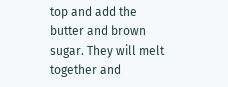top and add the butter and brown sugar. They will melt together and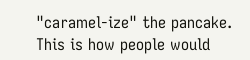"caramel-ize" the pancake. This is how people would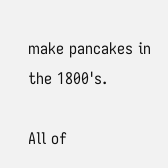make pancakes in the 1800's.

All of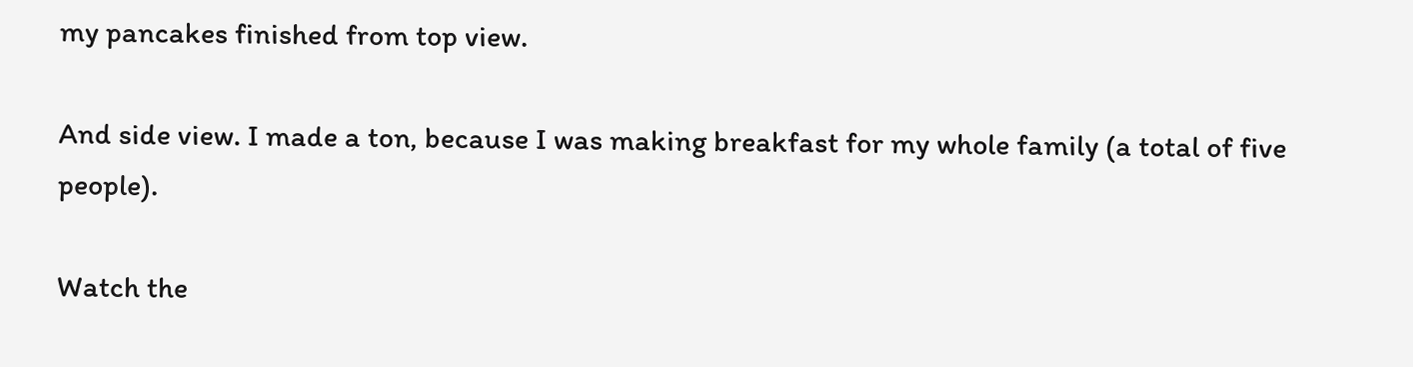my pancakes finished from top view.

And side view. I made a ton, because I was making breakfast for my whole family (a total of five people).

Watch the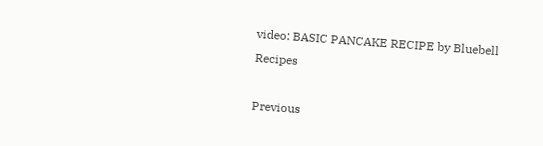video: BASIC PANCAKE RECIPE by Bluebell Recipes

Previous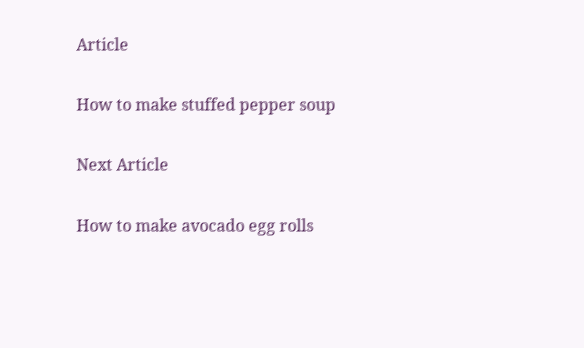Article

How to make stuffed pepper soup

Next Article

How to make avocado egg rolls